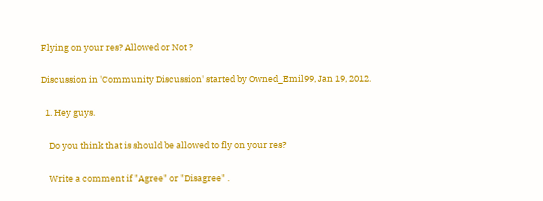Flying on your res? Allowed or Not ?

Discussion in 'Community Discussion' started by Owned_Emil99, Jan 19, 2012.

  1. Hey guys.

    Do you think that is should be allowed to fly on your res?

    Write a comment if "Agree" or "Disagree" .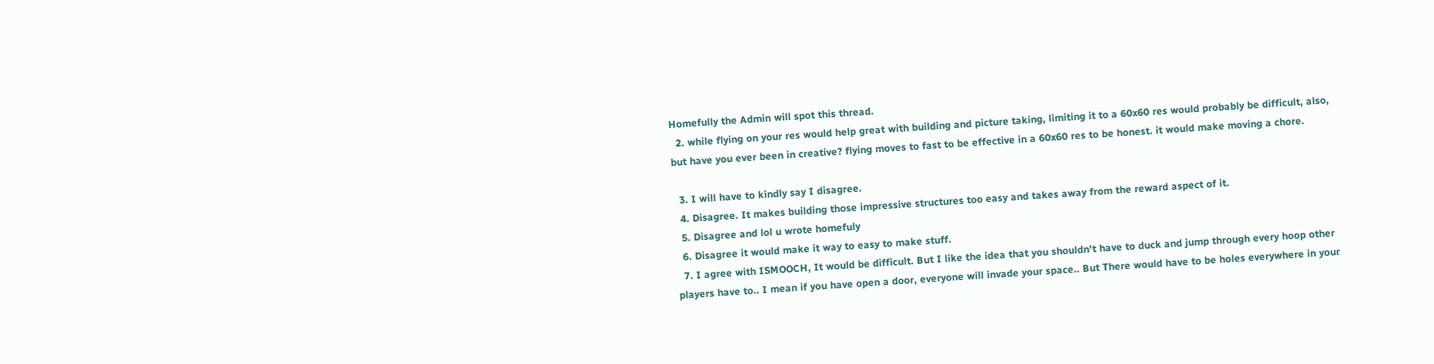Homefully the Admin will spot this thread.
  2. while flying on your res would help great with building and picture taking, limiting it to a 60x60 res would probably be difficult, also, but have you ever been in creative? flying moves to fast to be effective in a 60x60 res to be honest. it would make moving a chore.

  3. I will have to kindly say I disagree.
  4. Disagree. It makes building those impressive structures too easy and takes away from the reward aspect of it.
  5. Disagree and lol u wrote homefuly
  6. Disagree it would make it way to easy to make stuff.
  7. I agree with ISMOOCH, It would be difficult. But I like the idea that you shouldn't have to duck and jump through every hoop other players have to.. I mean if you have open a door, everyone will invade your space.. But There would have to be holes everywhere in your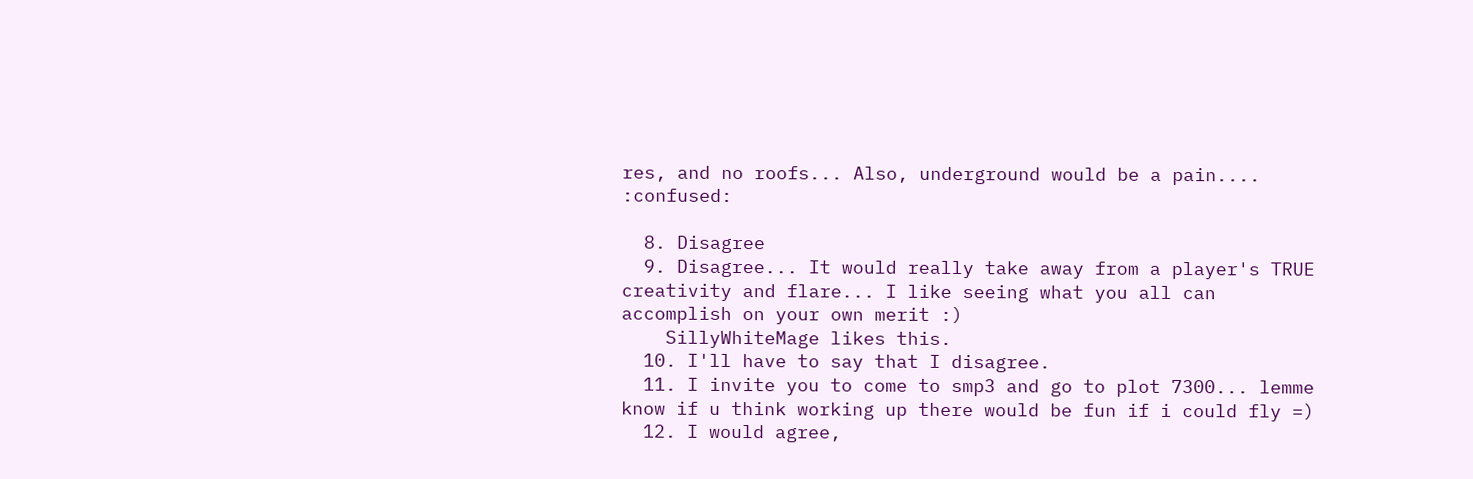res, and no roofs... Also, underground would be a pain.... :confused:

  8. Disagree
  9. Disagree... It would really take away from a player's TRUE creativity and flare... I like seeing what you all can accomplish on your own merit :)
    SillyWhiteMage likes this.
  10. I'll have to say that I disagree.
  11. I invite you to come to smp3 and go to plot 7300... lemme know if u think working up there would be fun if i could fly =)
  12. I would agree,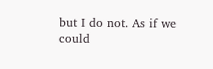but I do not. As if we could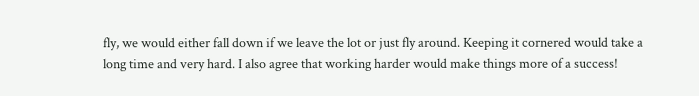fly, we would either fall down if we leave the lot or just fly around. Keeping it cornered would take a long time and very hard. I also agree that working harder would make things more of a success!